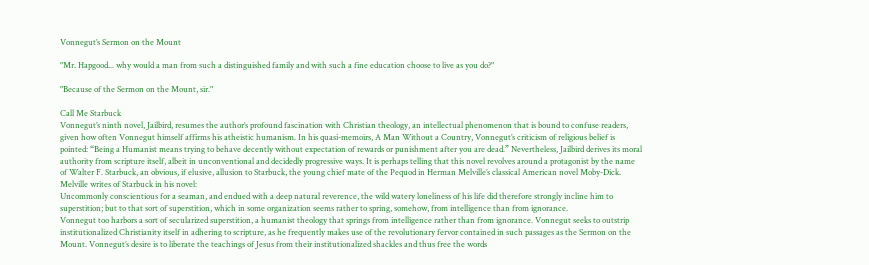Vonnegut’s Sermon on the Mount

"Mr. Hapgood... why would a man from such a distinguished family and with such a fine education choose to live as you do?"

"Because of the Sermon on the Mount, sir."

Call Me Starbuck
Vonnegut’s ninth novel, Jailbird, resumes the author’s profound fascination with Christian theology, an intellectual phenomenon that is bound to confuse readers, given how often Vonnegut himself affirms his atheistic humanism. In his quasi-memoirs, A Man Without a Country, Vonnegut’s criticism of religious belief is pointed: “Being a Humanist means trying to behave decently without expectation of rewards or punishment after you are dead.” Nevertheless, Jailbird derives its moral authority from scripture itself, albeit in unconventional and decidedly progressive ways. It is perhaps telling that this novel revolves around a protagonist by the name of Walter F. Starbuck, an obvious, if elusive, allusion to Starbuck, the young chief mate of the Pequod in Herman Melville’s classical American novel Moby-Dick. Melville writes of Starbuck in his novel:
Uncommonly conscientious for a seaman, and endued with a deep natural reverence, the wild watery loneliness of his life did therefore strongly incline him to superstition; but to that sort of superstition, which in some organization seems rather to spring, somehow, from intelligence than from ignorance.
Vonnegut too harbors a sort of secularized superstition, a humanist theology that springs from intelligence rather than from ignorance. Vonnegut seeks to outstrip institutionalized Christianity itself in adhering to scripture, as he frequently makes use of the revolutionary fervor contained in such passages as the Sermon on the Mount. Vonnegut’s desire is to liberate the teachings of Jesus from their institutionalized shackles and thus free the words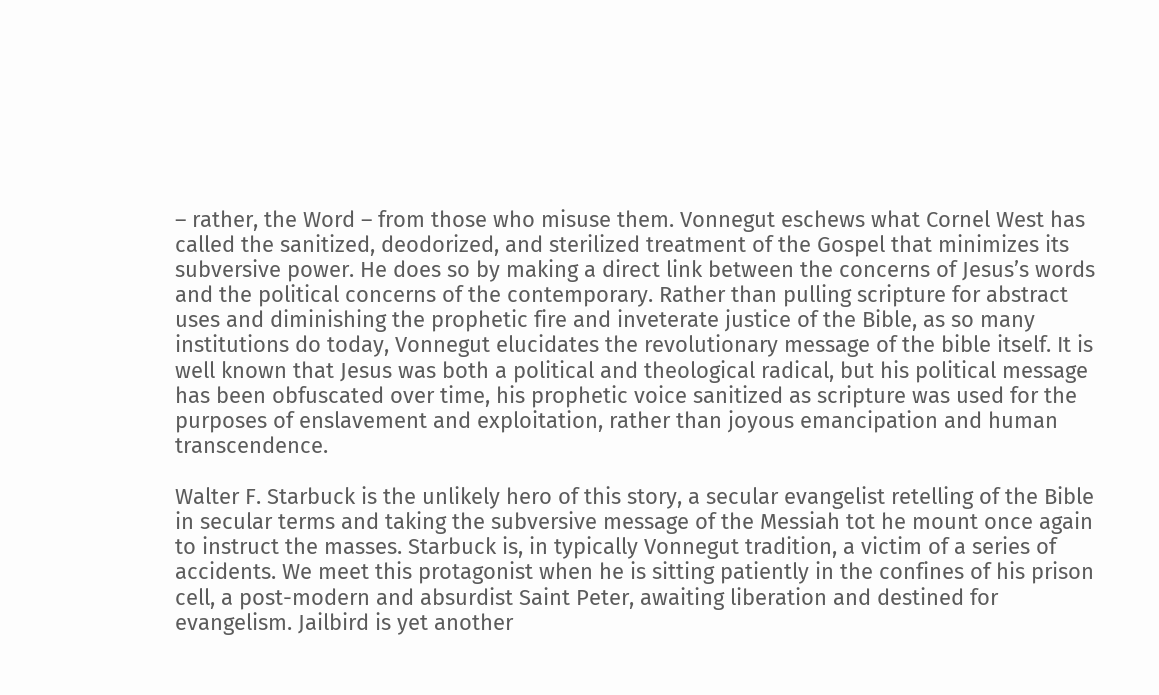– rather, the Word – from those who misuse them. Vonnegut eschews what Cornel West has called the sanitized, deodorized, and sterilized treatment of the Gospel that minimizes its subversive power. He does so by making a direct link between the concerns of Jesus’s words and the political concerns of the contemporary. Rather than pulling scripture for abstract uses and diminishing the prophetic fire and inveterate justice of the Bible, as so many institutions do today, Vonnegut elucidates the revolutionary message of the bible itself. It is well known that Jesus was both a political and theological radical, but his political message has been obfuscated over time, his prophetic voice sanitized as scripture was used for the purposes of enslavement and exploitation, rather than joyous emancipation and human transcendence.

Walter F. Starbuck is the unlikely hero of this story, a secular evangelist retelling of the Bible in secular terms and taking the subversive message of the Messiah tot he mount once again to instruct the masses. Starbuck is, in typically Vonnegut tradition, a victim of a series of accidents. We meet this protagonist when he is sitting patiently in the confines of his prison cell, a post-modern and absurdist Saint Peter, awaiting liberation and destined for evangelism. Jailbird is yet another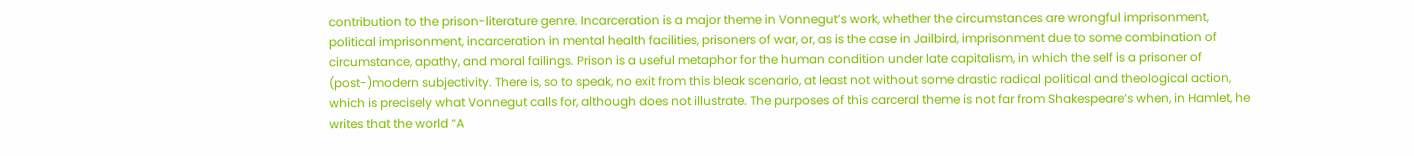contribution to the prison-literature genre. Incarceration is a major theme in Vonnegut’s work, whether the circumstances are wrongful imprisonment, political imprisonment, incarceration in mental health facilities, prisoners of war, or, as is the case in Jailbird, imprisonment due to some combination of circumstance, apathy, and moral failings. Prison is a useful metaphor for the human condition under late capitalism, in which the self is a prisoner of (post-)modern subjectivity. There is, so to speak, no exit from this bleak scenario, at least not without some drastic radical political and theological action, which is precisely what Vonnegut calls for, although does not illustrate. The purposes of this carceral theme is not far from Shakespeare’s when, in Hamlet, he writes that the world “A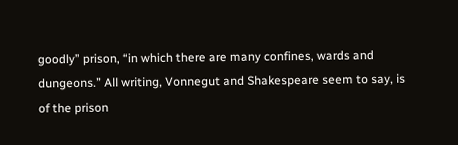goodly” prison, “in which there are many confines, wards and dungeons.” All writing, Vonnegut and Shakespeare seem to say, is of the prison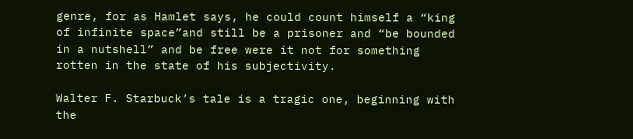genre, for as Hamlet says, he could count himself a “king of infinite space”and still be a prisoner and “be bounded in a nutshell” and be free were it not for something rotten in the state of his subjectivity.

Walter F. Starbuck’s tale is a tragic one, beginning with the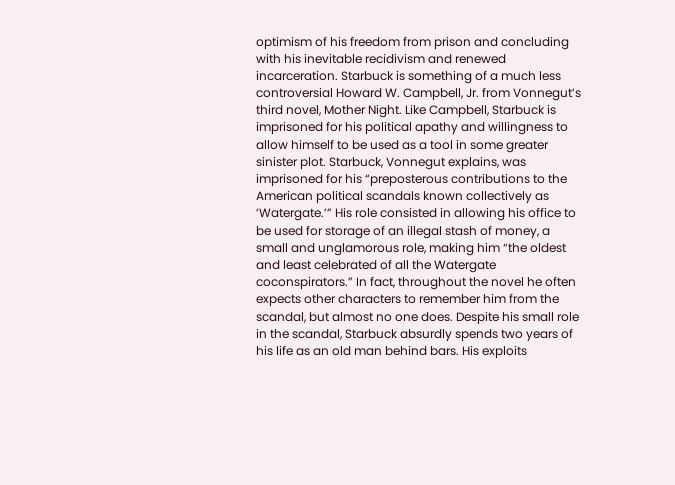optimism of his freedom from prison and concluding with his inevitable recidivism and renewed incarceration. Starbuck is something of a much less controversial Howard W. Campbell, Jr. from Vonnegut’s third novel, Mother Night. Like Campbell, Starbuck is imprisoned for his political apathy and willingness to allow himself to be used as a tool in some greater sinister plot. Starbuck, Vonnegut explains, was imprisoned for his “preposterous contributions to the American political scandals known collectively as ‘Watergate.’” His role consisted in allowing his office to be used for storage of an illegal stash of money, a small and unglamorous role, making him “the oldest and least celebrated of all the Watergate coconspirators.” In fact, throughout the novel he often expects other characters to remember him from the scandal, but almost no one does. Despite his small role in the scandal, Starbuck absurdly spends two years of his life as an old man behind bars. His exploits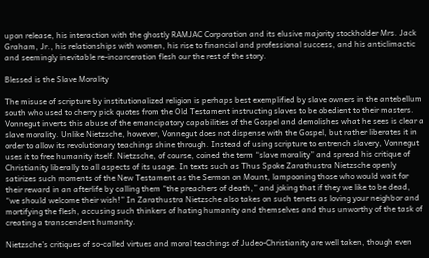upon release, his interaction with the ghostly RAMJAC Corporation and its elusive majority stockholder Mrs. Jack Graham, Jr., his relationships with women, his rise to financial and professional success, and his anticlimactic and seemingly inevitable re-incarceration flesh our the rest of the story.

Blessed is the Slave Morality

The misuse of scripture by institutionalized religion is perhaps best exemplified by slave owners in the antebellum south who used to cherry pick quotes from the Old Testament instructing slaves to be obedient to their masters. Vonnegut inverts this abuse of the emancipatory capabilities of the Gospel and demolishes what he sees is clear a slave morality. Unlike Nietzsche, however, Vonnegut does not dispense with the Gospel, but rather liberates it in order to allow its revolutionary teachings shine through. Instead of using scripture to entrench slavery, Vonnegut uses it to free humanity itself. Nietzsche, of course, coined the term “slave morality” and spread his critique of Christianity liberally to all aspects of its usage. In texts such as Thus Spoke Zarathustra Nietzsche openly satirizes such moments of the New Testament as the Sermon on Mount, lampooning those who would wait for their reward in an afterlife by calling them “the preachers of death,” and joking that if they we like to be dead, “we should welcome their wish!” In Zarathustra Nietzsche also takes on such tenets as loving your neighbor and mortifying the flesh, accusing such thinkers of hating humanity and themselves and thus unworthy of the task of creating a transcendent humanity.

Nietzsche’s critiques of so-called virtues and moral teachings of Judeo-Christianity are well taken, though even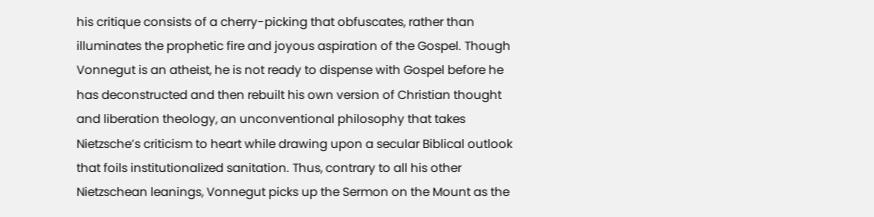his critique consists of a cherry-picking that obfuscates, rather than illuminates the prophetic fire and joyous aspiration of the Gospel. Though Vonnegut is an atheist, he is not ready to dispense with Gospel before he has deconstructed and then rebuilt his own version of Christian thought and liberation theology, an unconventional philosophy that takes Nietzsche’s criticism to heart while drawing upon a secular Biblical outlook that foils institutionalized sanitation. Thus, contrary to all his other Nietzschean leanings, Vonnegut picks up the Sermon on the Mount as the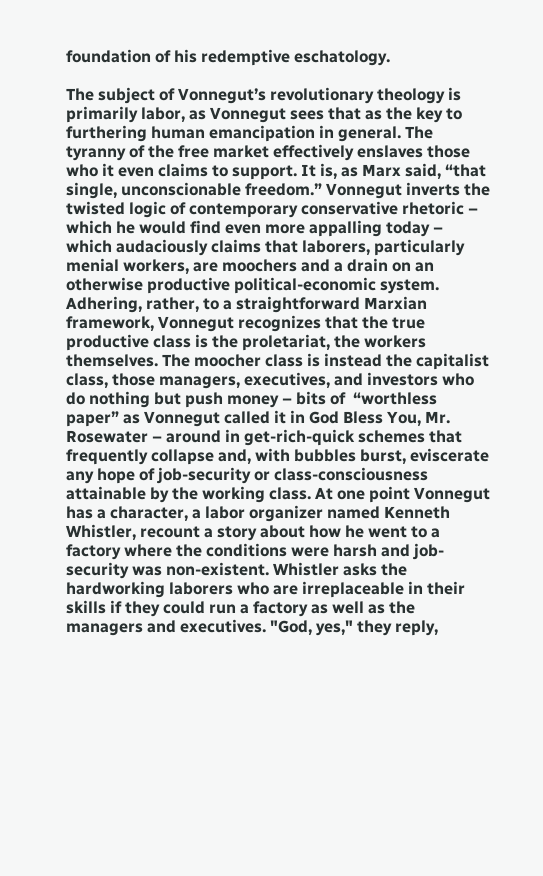foundation of his redemptive eschatology.

The subject of Vonnegut’s revolutionary theology is primarily labor, as Vonnegut sees that as the key to furthering human emancipation in general. The tyranny of the free market effectively enslaves those who it even claims to support. It is, as Marx said, “that single, unconscionable freedom.” Vonnegut inverts the twisted logic of contemporary conservative rhetoric – which he would find even more appalling today – which audaciously claims that laborers, particularly menial workers, are moochers and a drain on an otherwise productive political-economic system. Adhering, rather, to a straightforward Marxian framework, Vonnegut recognizes that the true productive class is the proletariat, the workers themselves. The moocher class is instead the capitalist class, those managers, executives, and investors who do nothing but push money – bits of  “worthless paper” as Vonnegut called it in God Bless You, Mr. Rosewater – around in get-rich-quick schemes that frequently collapse and, with bubbles burst, eviscerate any hope of job-security or class-consciousness attainable by the working class. At one point Vonnegut has a character, a labor organizer named Kenneth Whistler, recount a story about how he went to a factory where the conditions were harsh and job-security was non-existent. Whistler asks the hardworking laborers who are irreplaceable in their skills if they could run a factory as well as the managers and executives. "God, yes," they reply,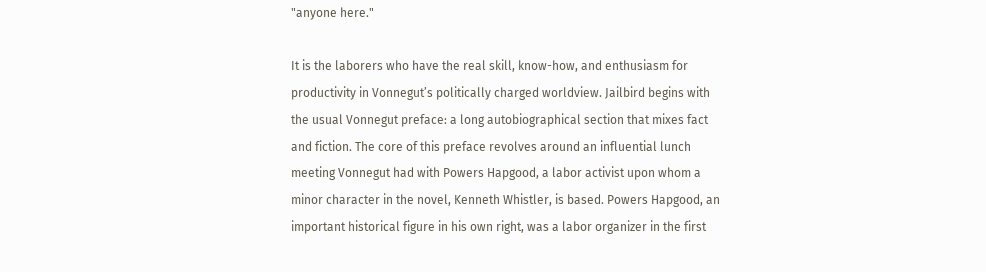"anyone here."

It is the laborers who have the real skill, know-how, and enthusiasm for productivity in Vonnegut’s politically charged worldview. Jailbird begins with the usual Vonnegut preface: a long autobiographical section that mixes fact and fiction. The core of this preface revolves around an influential lunch meeting Vonnegut had with Powers Hapgood, a labor activist upon whom a minor character in the novel, Kenneth Whistler, is based. Powers Hapgood, an important historical figure in his own right, was a labor organizer in the first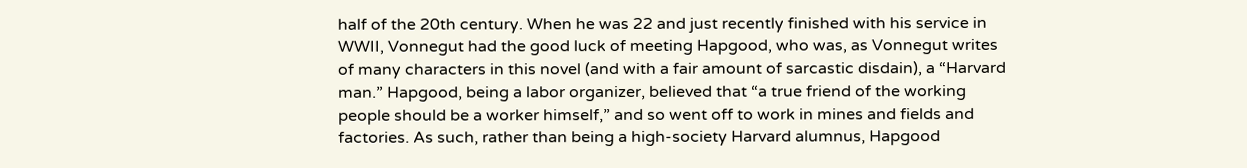half of the 20th century. When he was 22 and just recently finished with his service in WWII, Vonnegut had the good luck of meeting Hapgood, who was, as Vonnegut writes of many characters in this novel (and with a fair amount of sarcastic disdain), a “Harvard man.” Hapgood, being a labor organizer, believed that “a true friend of the working people should be a worker himself,” and so went off to work in mines and fields and factories. As such, rather than being a high-society Harvard alumnus, Hapgood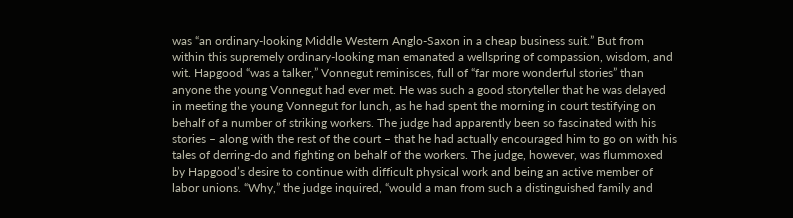was “an ordinary-looking Middle Western Anglo-Saxon in a cheap business suit.” But from within this supremely ordinary-looking man emanated a wellspring of compassion, wisdom, and wit. Hapgood “was a talker,” Vonnegut reminisces, full of “far more wonderful stories” than anyone the young Vonnegut had ever met. He was such a good storyteller that he was delayed in meeting the young Vonnegut for lunch, as he had spent the morning in court testifying on behalf of a number of striking workers. The judge had apparently been so fascinated with his stories – along with the rest of the court – that he had actually encouraged him to go on with his tales of derring-do and fighting on behalf of the workers. The judge, however, was flummoxed by Hapgood’s desire to continue with difficult physical work and being an active member of labor unions. “Why,” the judge inquired, “would a man from such a distinguished family and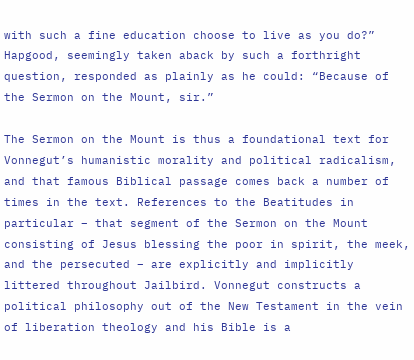with such a fine education choose to live as you do?” Hapgood, seemingly taken aback by such a forthright question, responded as plainly as he could: “Because of the Sermon on the Mount, sir.”

The Sermon on the Mount is thus a foundational text for Vonnegut’s humanistic morality and political radicalism, and that famous Biblical passage comes back a number of times in the text. References to the Beatitudes in particular – that segment of the Sermon on the Mount consisting of Jesus blessing the poor in spirit, the meek, and the persecuted – are explicitly and implicitly littered throughout Jailbird. Vonnegut constructs a political philosophy out of the New Testament in the vein of liberation theology and his Bible is a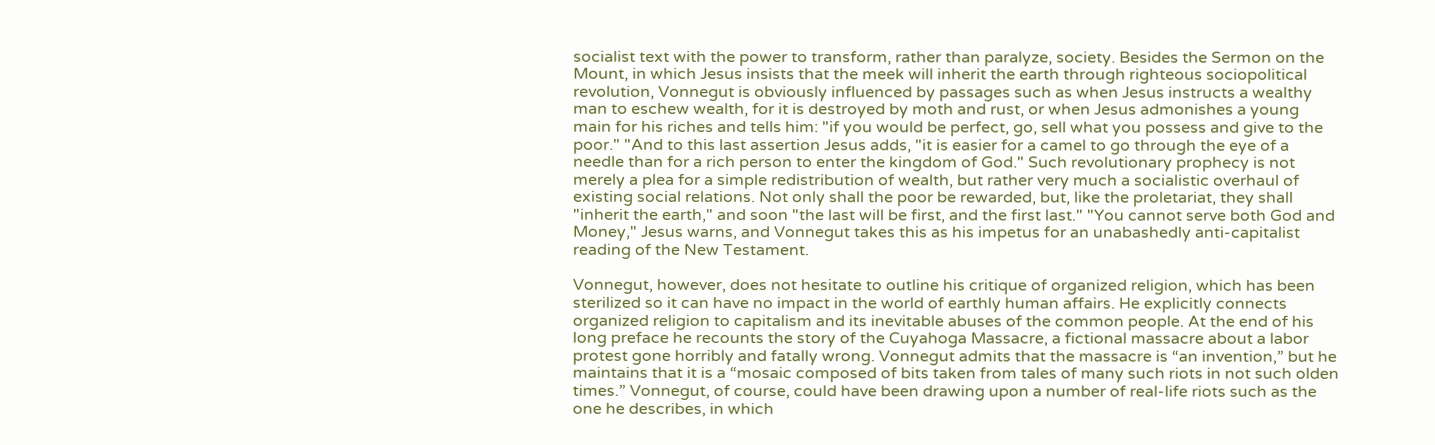socialist text with the power to transform, rather than paralyze, society. Besides the Sermon on the Mount, in which Jesus insists that the meek will inherit the earth through righteous sociopolitical revolution, Vonnegut is obviously influenced by passages such as when Jesus instructs a wealthy man to eschew wealth, for it is destroyed by moth and rust, or when Jesus admonishes a young main for his riches and tells him: "if you would be perfect, go, sell what you possess and give to the poor." "And to this last assertion Jesus adds, "it is easier for a camel to go through the eye of a needle than for a rich person to enter the kingdom of God." Such revolutionary prophecy is not merely a plea for a simple redistribution of wealth, but rather very much a socialistic overhaul of existing social relations. Not only shall the poor be rewarded, but, like the proletariat, they shall "inherit the earth," and soon "the last will be first, and the first last." "You cannot serve both God and Money," Jesus warns, and Vonnegut takes this as his impetus for an unabashedly anti-capitalist reading of the New Testament.

Vonnegut, however, does not hesitate to outline his critique of organized religion, which has been sterilized so it can have no impact in the world of earthly human affairs. He explicitly connects organized religion to capitalism and its inevitable abuses of the common people. At the end of his long preface he recounts the story of the Cuyahoga Massacre, a fictional massacre about a labor protest gone horribly and fatally wrong. Vonnegut admits that the massacre is “an invention,” but he maintains that it is a “mosaic composed of bits taken from tales of many such riots in not such olden times.” Vonnegut, of course, could have been drawing upon a number of real-life riots such as the one he describes, in which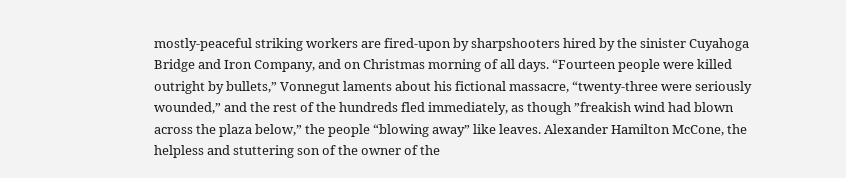mostly-peaceful striking workers are fired-upon by sharpshooters hired by the sinister Cuyahoga Bridge and Iron Company, and on Christmas morning of all days. “Fourteen people were killed outright by bullets,” Vonnegut laments about his fictional massacre, “twenty-three were seriously wounded,” and the rest of the hundreds fled immediately, as though ”freakish wind had blown across the plaza below,” the people “blowing away” like leaves. Alexander Hamilton McCone, the helpless and stuttering son of the owner of the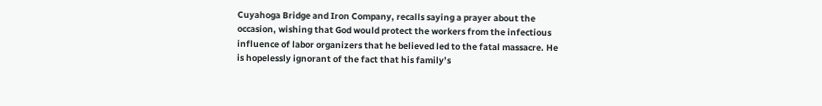Cuyahoga Bridge and Iron Company, recalls saying a prayer about the occasion, wishing that God would protect the workers from the infectious influence of labor organizers that he believed led to the fatal massacre. He is hopelessly ignorant of the fact that his family’s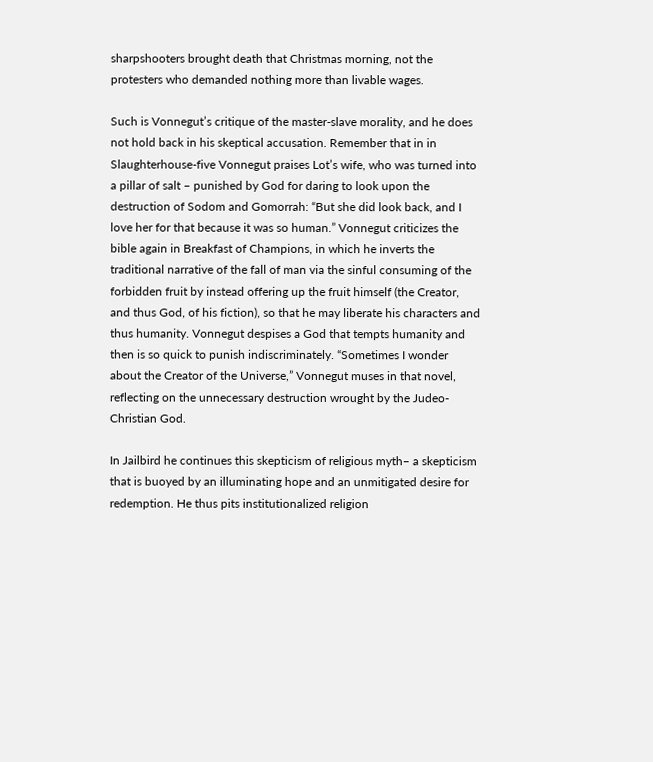sharpshooters brought death that Christmas morning, not the protesters who demanded nothing more than livable wages.

Such is Vonnegut’s critique of the master-slave morality, and he does not hold back in his skeptical accusation. Remember that in in Slaughterhouse-five Vonnegut praises Lot’s wife, who was turned into a pillar of salt – punished by God for daring to look upon the destruction of Sodom and Gomorrah: “But she did look back, and I love her for that because it was so human.” Vonnegut criticizes the bible again in Breakfast of Champions, in which he inverts the traditional narrative of the fall of man via the sinful consuming of the forbidden fruit by instead offering up the fruit himself (the Creator, and thus God, of his fiction), so that he may liberate his characters and thus humanity. Vonnegut despises a God that tempts humanity and then is so quick to punish indiscriminately. “Sometimes I wonder about the Creator of the Universe,” Vonnegut muses in that novel, reflecting on the unnecessary destruction wrought by the Judeo-Christian God.

In Jailbird he continues this skepticism of religious myth– a skepticism that is buoyed by an illuminating hope and an unmitigated desire for redemption. He thus pits institutionalized religion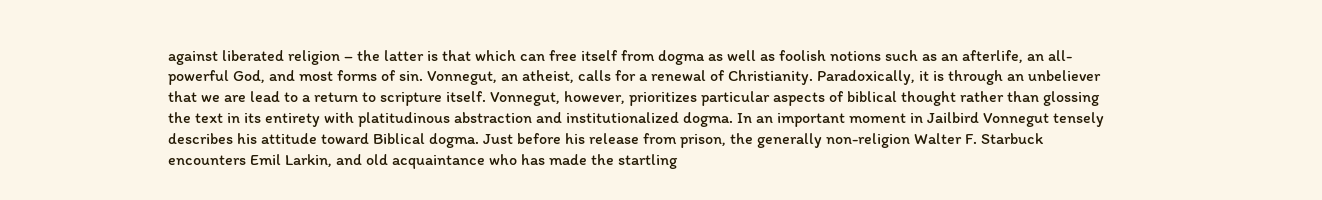against liberated religion – the latter is that which can free itself from dogma as well as foolish notions such as an afterlife, an all-powerful God, and most forms of sin. Vonnegut, an atheist, calls for a renewal of Christianity. Paradoxically, it is through an unbeliever that we are lead to a return to scripture itself. Vonnegut, however, prioritizes particular aspects of biblical thought rather than glossing the text in its entirety with platitudinous abstraction and institutionalized dogma. In an important moment in Jailbird Vonnegut tensely describes his attitude toward Biblical dogma. Just before his release from prison, the generally non-religion Walter F. Starbuck encounters Emil Larkin, and old acquaintance who has made the startling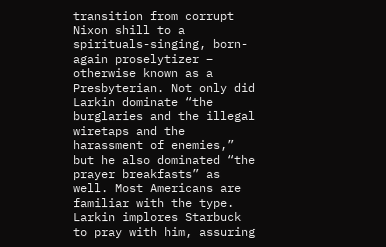transition from corrupt Nixon shill to a spirituals-singing, born-again proselytizer – otherwise known as a Presbyterian. Not only did Larkin dominate “the burglaries and the illegal wiretaps and the harassment of enemies,” but he also dominated “the prayer breakfasts” as well. Most Americans are familiar with the type. Larkin implores Starbuck to pray with him, assuring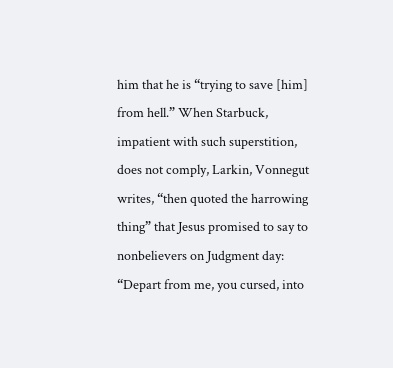him that he is “trying to save [him] from hell.” When Starbuck, impatient with such superstition, does not comply, Larkin, Vonnegut writes, “then quoted the harrowing thing” that Jesus promised to say to nonbelievers on Judgment day: “Depart from me, you cursed, into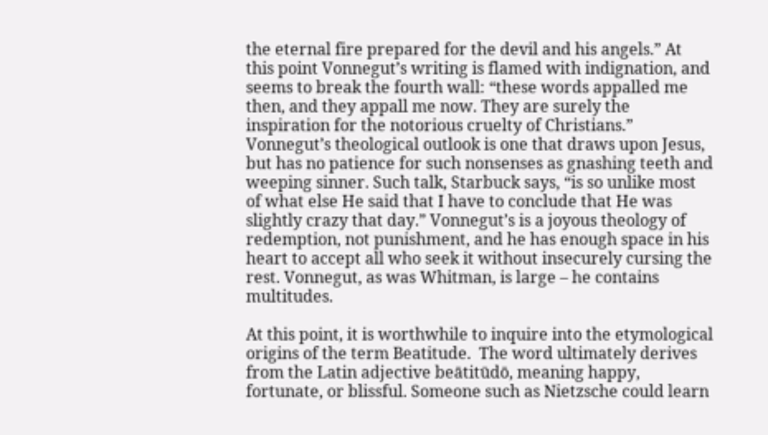the eternal fire prepared for the devil and his angels.” At this point Vonnegut’s writing is flamed with indignation, and seems to break the fourth wall: “these words appalled me then, and they appall me now. They are surely the inspiration for the notorious cruelty of Christians.” Vonnegut’s theological outlook is one that draws upon Jesus, but has no patience for such nonsenses as gnashing teeth and weeping sinner. Such talk, Starbuck says, “is so unlike most of what else He said that I have to conclude that He was slightly crazy that day.” Vonnegut’s is a joyous theology of redemption, not punishment, and he has enough space in his heart to accept all who seek it without insecurely cursing the rest. Vonnegut, as was Whitman, is large – he contains multitudes.

At this point, it is worthwhile to inquire into the etymological origins of the term Beatitude.  The word ultimately derives from the Latin adjective beātitūdō, meaning happy, fortunate, or blissful. Someone such as Nietzsche could learn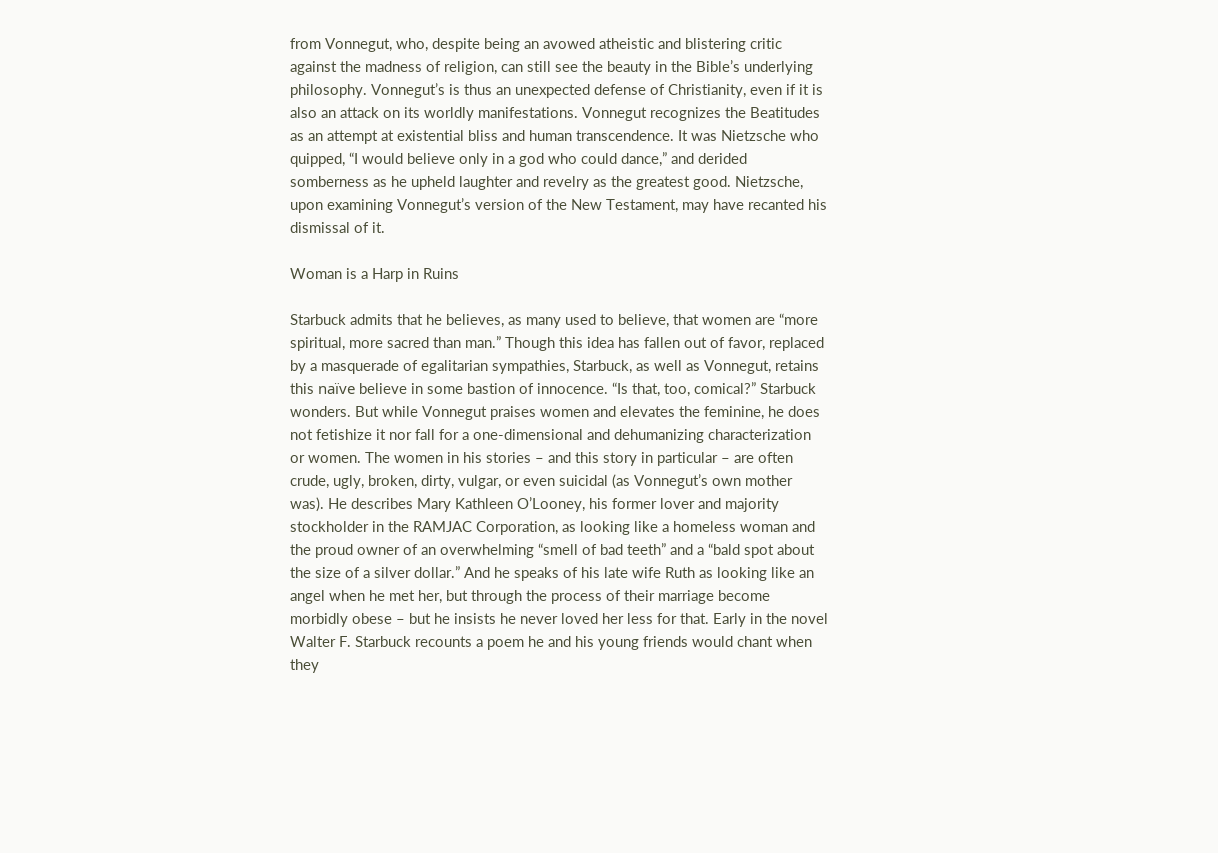from Vonnegut, who, despite being an avowed atheistic and blistering critic against the madness of religion, can still see the beauty in the Bible’s underlying philosophy. Vonnegut’s is thus an unexpected defense of Christianity, even if it is also an attack on its worldly manifestations. Vonnegut recognizes the Beatitudes as an attempt at existential bliss and human transcendence. It was Nietzsche who quipped, “I would believe only in a god who could dance,” and derided somberness as he upheld laughter and revelry as the greatest good. Nietzsche, upon examining Vonnegut’s version of the New Testament, may have recanted his dismissal of it.

Woman is a Harp in Ruins

Starbuck admits that he believes, as many used to believe, that women are “more spiritual, more sacred than man.” Though this idea has fallen out of favor, replaced by a masquerade of egalitarian sympathies, Starbuck, as well as Vonnegut, retains this naïve believe in some bastion of innocence. “Is that, too, comical?” Starbuck wonders. But while Vonnegut praises women and elevates the feminine, he does not fetishize it nor fall for a one-dimensional and dehumanizing characterization or women. The women in his stories – and this story in particular – are often crude, ugly, broken, dirty, vulgar, or even suicidal (as Vonnegut’s own mother was). He describes Mary Kathleen O’Looney, his former lover and majority stockholder in the RAMJAC Corporation, as looking like a homeless woman and the proud owner of an overwhelming “smell of bad teeth” and a “bald spot about the size of a silver dollar.” And he speaks of his late wife Ruth as looking like an angel when he met her, but through the process of their marriage become morbidly obese – but he insists he never loved her less for that. Early in the novel Walter F. Starbuck recounts a poem he and his young friends would chant when they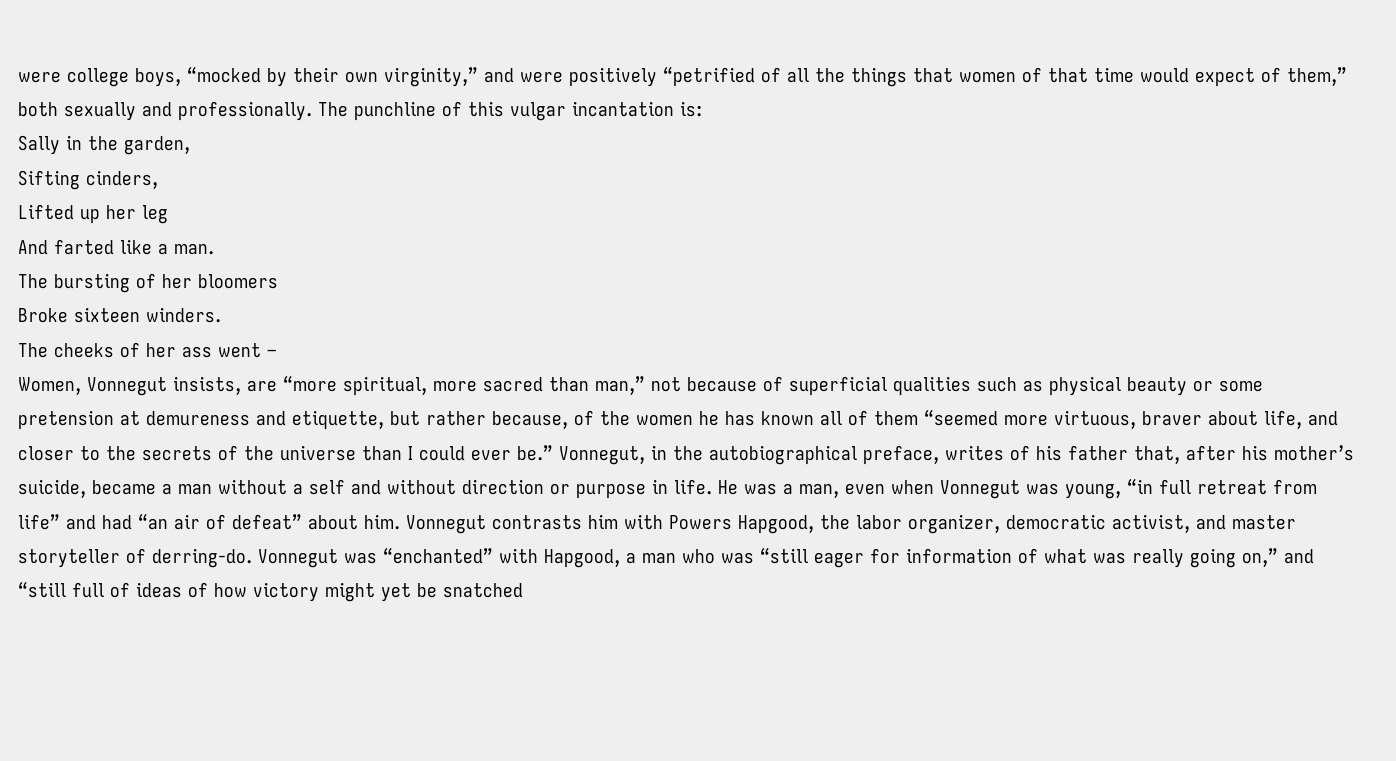were college boys, “mocked by their own virginity,” and were positively “petrified of all the things that women of that time would expect of them,” both sexually and professionally. The punchline of this vulgar incantation is:
Sally in the garden,
Sifting cinders,
Lifted up her leg
And farted like a man.
The bursting of her bloomers
Broke sixteen winders.
The cheeks of her ass went –
Women, Vonnegut insists, are “more spiritual, more sacred than man,” not because of superficial qualities such as physical beauty or some pretension at demureness and etiquette, but rather because, of the women he has known all of them “seemed more virtuous, braver about life, and closer to the secrets of the universe than I could ever be.” Vonnegut, in the autobiographical preface, writes of his father that, after his mother’s suicide, became a man without a self and without direction or purpose in life. He was a man, even when Vonnegut was young, “in full retreat from life” and had “an air of defeat” about him. Vonnegut contrasts him with Powers Hapgood, the labor organizer, democratic activist, and master storyteller of derring-do. Vonnegut was “enchanted” with Hapgood, a man who was “still eager for information of what was really going on,” and “still full of ideas of how victory might yet be snatched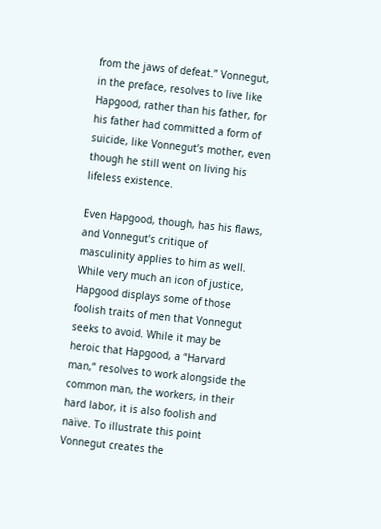from the jaws of defeat.” Vonnegut, in the preface, resolves to live like Hapgood, rather than his father, for his father had committed a form of suicide, like Vonnegut’s mother, even though he still went on living his lifeless existence.

Even Hapgood, though, has his flaws, and Vonnegut’s critique of masculinity applies to him as well. While very much an icon of justice, Hapgood displays some of those foolish traits of men that Vonnegut seeks to avoid. While it may be heroic that Hapgood, a “Harvard man,” resolves to work alongside the common man, the workers, in their hard labor, it is also foolish and naïve. To illustrate this point Vonnegut creates the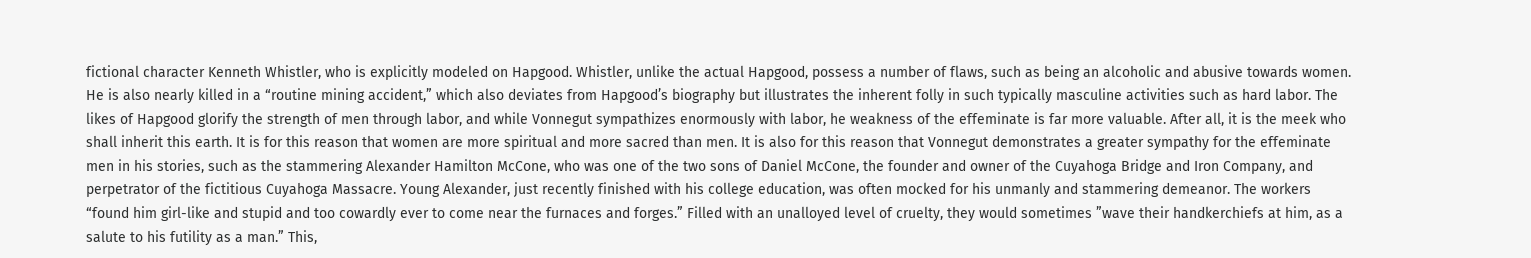fictional character Kenneth Whistler, who is explicitly modeled on Hapgood. Whistler, unlike the actual Hapgood, possess a number of flaws, such as being an alcoholic and abusive towards women. He is also nearly killed in a “routine mining accident,” which also deviates from Hapgood’s biography but illustrates the inherent folly in such typically masculine activities such as hard labor. The likes of Hapgood glorify the strength of men through labor, and while Vonnegut sympathizes enormously with labor, he weakness of the effeminate is far more valuable. After all, it is the meek who shall inherit this earth. It is for this reason that women are more spiritual and more sacred than men. It is also for this reason that Vonnegut demonstrates a greater sympathy for the effeminate men in his stories, such as the stammering Alexander Hamilton McCone, who was one of the two sons of Daniel McCone, the founder and owner of the Cuyahoga Bridge and Iron Company, and perpetrator of the fictitious Cuyahoga Massacre. Young Alexander, just recently finished with his college education, was often mocked for his unmanly and stammering demeanor. The workers “found him girl-like and stupid and too cowardly ever to come near the furnaces and forges.” Filled with an unalloyed level of cruelty, they would sometimes ”wave their handkerchiefs at him, as a salute to his futility as a man.” This,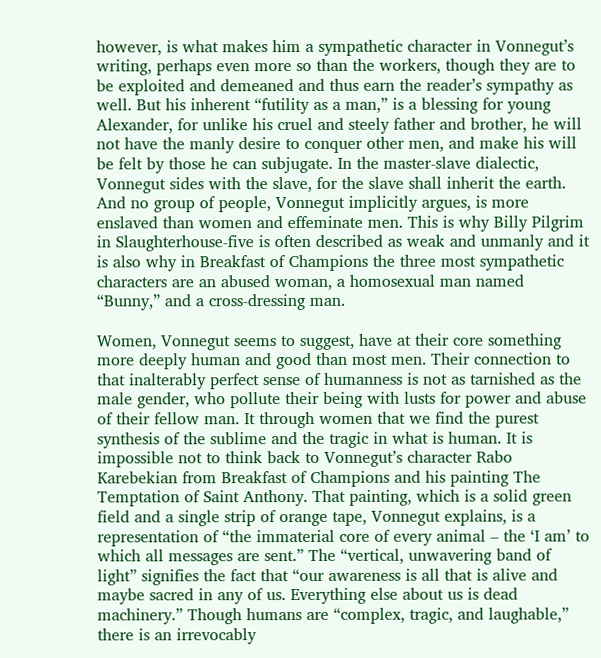however, is what makes him a sympathetic character in Vonnegut’s writing, perhaps even more so than the workers, though they are to be exploited and demeaned and thus earn the reader’s sympathy as well. But his inherent “futility as a man,” is a blessing for young Alexander, for unlike his cruel and steely father and brother, he will not have the manly desire to conquer other men, and make his will be felt by those he can subjugate. In the master-slave dialectic, Vonnegut sides with the slave, for the slave shall inherit the earth. And no group of people, Vonnegut implicitly argues, is more enslaved than women and effeminate men. This is why Billy Pilgrim in Slaughterhouse-five is often described as weak and unmanly and it is also why in Breakfast of Champions the three most sympathetic characters are an abused woman, a homosexual man named “Bunny,” and a cross-dressing man.

Women, Vonnegut seems to suggest, have at their core something more deeply human and good than most men. Their connection to that inalterably perfect sense of humanness is not as tarnished as the male gender, who pollute their being with lusts for power and abuse of their fellow man. It through women that we find the purest synthesis of the sublime and the tragic in what is human. It is impossible not to think back to Vonnegut’s character Rabo Karebekian from Breakfast of Champions and his painting The Temptation of Saint Anthony. That painting, which is a solid green field and a single strip of orange tape, Vonnegut explains, is a representation of “the immaterial core of every animal – the ‘I am’ to which all messages are sent.” The “vertical, unwavering band of light” signifies the fact that “our awareness is all that is alive and maybe sacred in any of us. Everything else about us is dead machinery.” Though humans are “complex, tragic, and laughable,” there is an irrevocably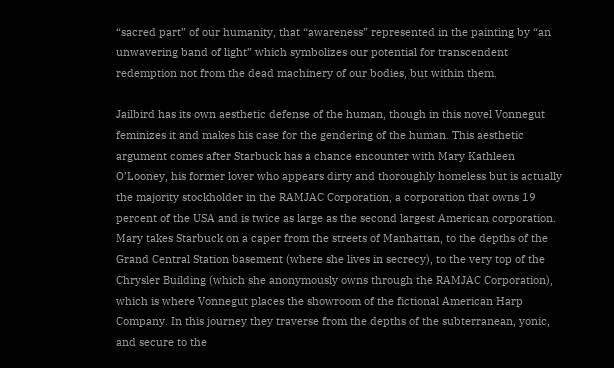“sacred part” of our humanity, that “awareness” represented in the painting by “an unwavering band of light” which symbolizes our potential for transcendent redemption not from the dead machinery of our bodies, but within them.

Jailbird has its own aesthetic defense of the human, though in this novel Vonnegut feminizes it and makes his case for the gendering of the human. This aesthetic argument comes after Starbuck has a chance encounter with Mary Kathleen O’Looney, his former lover who appears dirty and thoroughly homeless but is actually the majority stockholder in the RAMJAC Corporation, a corporation that owns 19 percent of the USA and is twice as large as the second largest American corporation. Mary takes Starbuck on a caper from the streets of Manhattan, to the depths of the Grand Central Station basement (where she lives in secrecy), to the very top of the Chrysler Building (which she anonymously owns through the RAMJAC Corporation), which is where Vonnegut places the showroom of the fictional American Harp Company. In this journey they traverse from the depths of the subterranean, yonic, and secure to the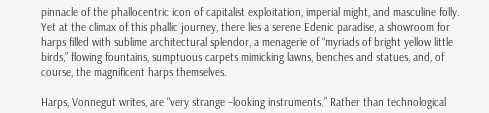pinnacle of the phallocentric icon of capitalist exploitation, imperial might, and masculine folly. Yet at the climax of this phallic journey, there lies a serene Edenic paradise, a showroom for harps filled with sublime architectural splendor, a menagerie of “myriads of bright yellow little birds,” flowing fountains, sumptuous carpets mimicking lawns, benches and statues, and, of course, the magnificent harps themselves.

Harps, Vonnegut writes, are “very strange –looking instruments.” Rather than technological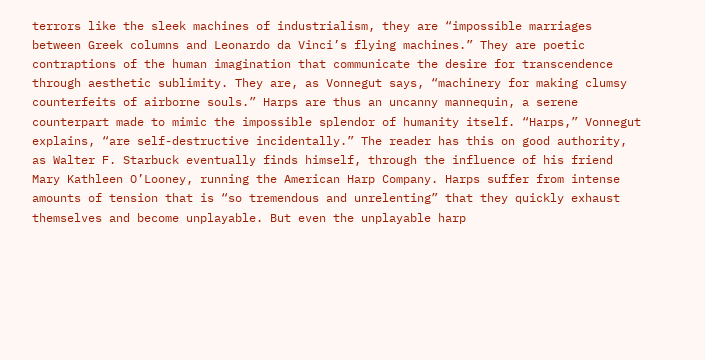terrors like the sleek machines of industrialism, they are “impossible marriages between Greek columns and Leonardo da Vinci’s flying machines.” They are poetic contraptions of the human imagination that communicate the desire for transcendence through aesthetic sublimity. They are, as Vonnegut says, “machinery for making clumsy counterfeits of airborne souls.” Harps are thus an uncanny mannequin, a serene counterpart made to mimic the impossible splendor of humanity itself. “Harps,” Vonnegut explains, “are self-destructive incidentally.” The reader has this on good authority, as Walter F. Starbuck eventually finds himself, through the influence of his friend Mary Kathleen O’Looney, running the American Harp Company. Harps suffer from intense amounts of tension that is “so tremendous and unrelenting” that they quickly exhaust themselves and become unplayable. But even the unplayable harp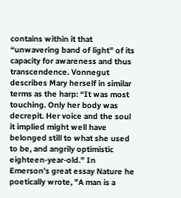contains within it that “unwavering band of light” of its capacity for awareness and thus transcendence. Vonnegut describes Mary herself in similar terms as the harp: “It was most touching. Only her body was decrepit. Her voice and the soul it implied might well have belonged still to what she used to be, and angrily optimistic eighteen-year-old.” In Emerson’s great essay Nature he poetically wrote, "A man is a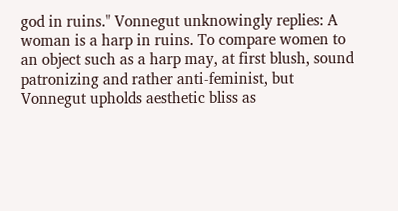god in ruins." Vonnegut unknowingly replies: A woman is a harp in ruins. To compare women to an object such as a harp may, at first blush, sound patronizing and rather anti-feminist, but Vonnegut upholds aesthetic bliss as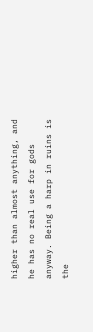higher than almost anything, and he has no real use for gods anyway. Being a harp in ruins is the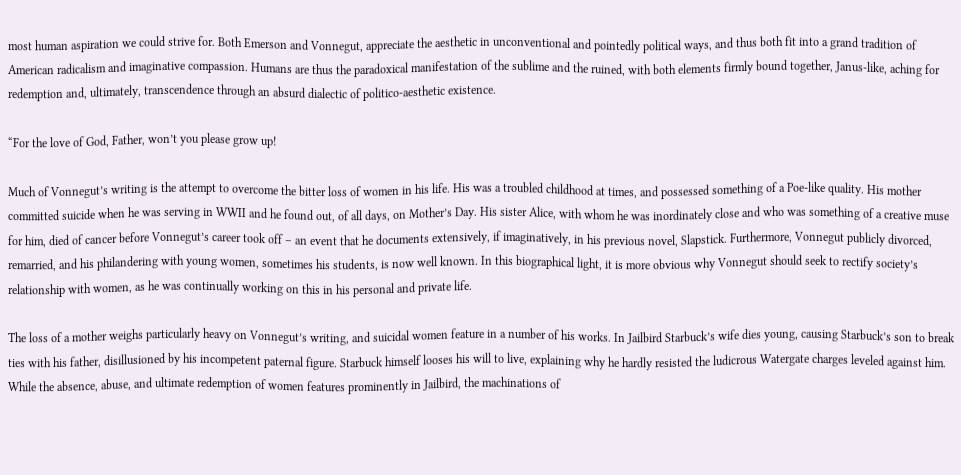most human aspiration we could strive for. Both Emerson and Vonnegut, appreciate the aesthetic in unconventional and pointedly political ways, and thus both fit into a grand tradition of American radicalism and imaginative compassion. Humans are thus the paradoxical manifestation of the sublime and the ruined, with both elements firmly bound together, Janus-like, aching for redemption and, ultimately, transcendence through an absurd dialectic of politico-aesthetic existence.

“For the love of God, Father, won’t you please grow up!

Much of Vonnegut’s writing is the attempt to overcome the bitter loss of women in his life. His was a troubled childhood at times, and possessed something of a Poe-like quality. His mother committed suicide when he was serving in WWII and he found out, of all days, on Mother’s Day. His sister Alice, with whom he was inordinately close and who was something of a creative muse for him, died of cancer before Vonnegut’s career took off – an event that he documents extensively, if imaginatively, in his previous novel, Slapstick. Furthermore, Vonnegut publicly divorced, remarried, and his philandering with young women, sometimes his students, is now well known. In this biographical light, it is more obvious why Vonnegut should seek to rectify society’s relationship with women, as he was continually working on this in his personal and private life.

The loss of a mother weighs particularly heavy on Vonnegut’s writing, and suicidal women feature in a number of his works. In Jailbird Starbuck’s wife dies young, causing Starbuck’s son to break ties with his father, disillusioned by his incompetent paternal figure. Starbuck himself looses his will to live, explaining why he hardly resisted the ludicrous Watergate charges leveled against him. While the absence, abuse, and ultimate redemption of women features prominently in Jailbird, the machinations of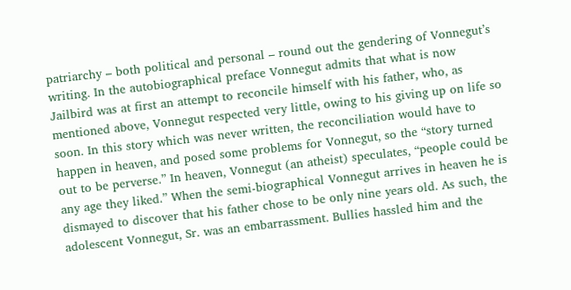patriarchy – both political and personal – round out the gendering of Vonnegut’s writing. In the autobiographical preface Vonnegut admits that what is now Jailbird was at first an attempt to reconcile himself with his father, who, as mentioned above, Vonnegut respected very little, owing to his giving up on life so soon. In this story which was never written, the reconciliation would have to happen in heaven, and posed some problems for Vonnegut, so the “story turned out to be perverse.” In heaven, Vonnegut (an atheist) speculates, “people could be any age they liked.” When the semi-biographical Vonnegut arrives in heaven he is dismayed to discover that his father chose to be only nine years old. As such, the adolescent Vonnegut, Sr. was an embarrassment. Bullies hassled him and the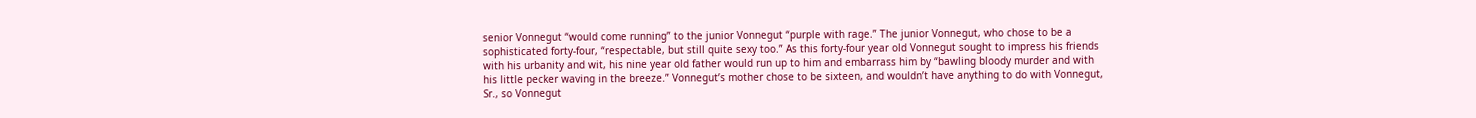senior Vonnegut “would come running” to the junior Vonnegut “purple with rage.” The junior Vonnegut, who chose to be a sophisticated forty-four, “respectable, but still quite sexy too.” As this forty-four year old Vonnegut sought to impress his friends with his urbanity and wit, his nine year old father would run up to him and embarrass him by “bawling bloody murder and with his little pecker waving in the breeze.” Vonnegut’s mother chose to be sixteen, and wouldn’t have anything to do with Vonnegut, Sr., so Vonnegut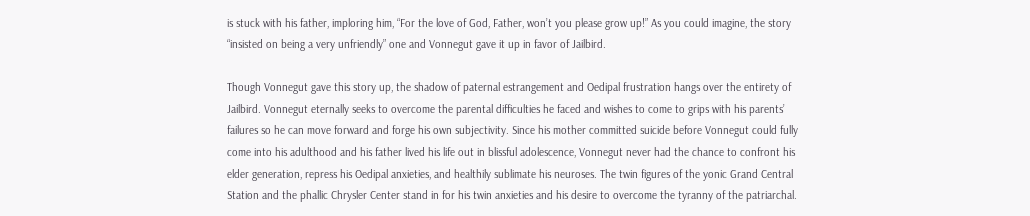is stuck with his father, imploring him, “For the love of God, Father, won’t you please grow up!” As you could imagine, the story “insisted on being a very unfriendly” one and Vonnegut gave it up in favor of Jailbird.

Though Vonnegut gave this story up, the shadow of paternal estrangement and Oedipal frustration hangs over the entirety of Jailbird. Vonnegut eternally seeks to overcome the parental difficulties he faced and wishes to come to grips with his parents’ failures so he can move forward and forge his own subjectivity. Since his mother committed suicide before Vonnegut could fully come into his adulthood and his father lived his life out in blissful adolescence, Vonnegut never had the chance to confront his elder generation, repress his Oedipal anxieties, and healthily sublimate his neuroses. The twin figures of the yonic Grand Central Station and the phallic Chrysler Center stand in for his twin anxieties and his desire to overcome the tyranny of the patriarchal.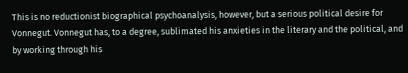This is no reductionist biographical psychoanalysis, however, but a serious political desire for Vonnegut. Vonnegut has, to a degree, sublimated his anxieties in the literary and the political, and by working through his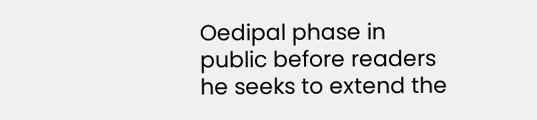Oedipal phase in public before readers he seeks to extend the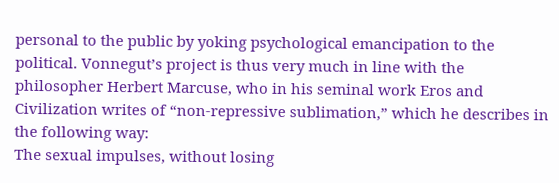personal to the public by yoking psychological emancipation to the political. Vonnegut’s project is thus very much in line with the philosopher Herbert Marcuse, who in his seminal work Eros and Civilization writes of “non-repressive sublimation,” which he describes in the following way:
The sexual impulses, without losing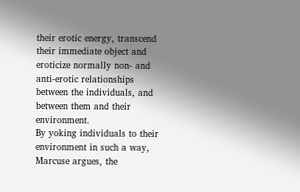their erotic energy, transcend their immediate object and eroticize normally non- and anti-erotic relationships between the individuals, and between them and their environment.
By yoking individuals to their environment in such a way, Marcuse argues, the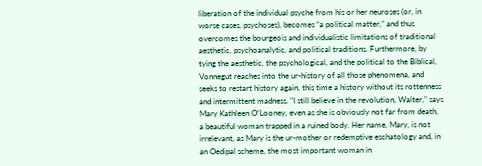liberation of the individual psyche from his or her neuroses (or, in worse cases, psychoses), becomes “a political matter,” and thus overcomes the bourgeois and individualistic limitations of traditional aesthetic, psychoanalytic, and political traditions. Furthermore, by tying the aesthetic, the psychological, and the political to the Biblical, Vonnegut reaches into the ur-history of all those phenomena, and seeks to restart history again, this time a history without its rottenness and intermittent madness. "I still believe in the revolution, Walter," says Mary Kathleen O’Looney, even as she is obviously not far from death, a beautiful woman trapped in a ruined body. Her name, Mary, is not irrelevant, as Mary is the ur-mother or redemptive eschatology and, in an Oedipal scheme, the most important woman in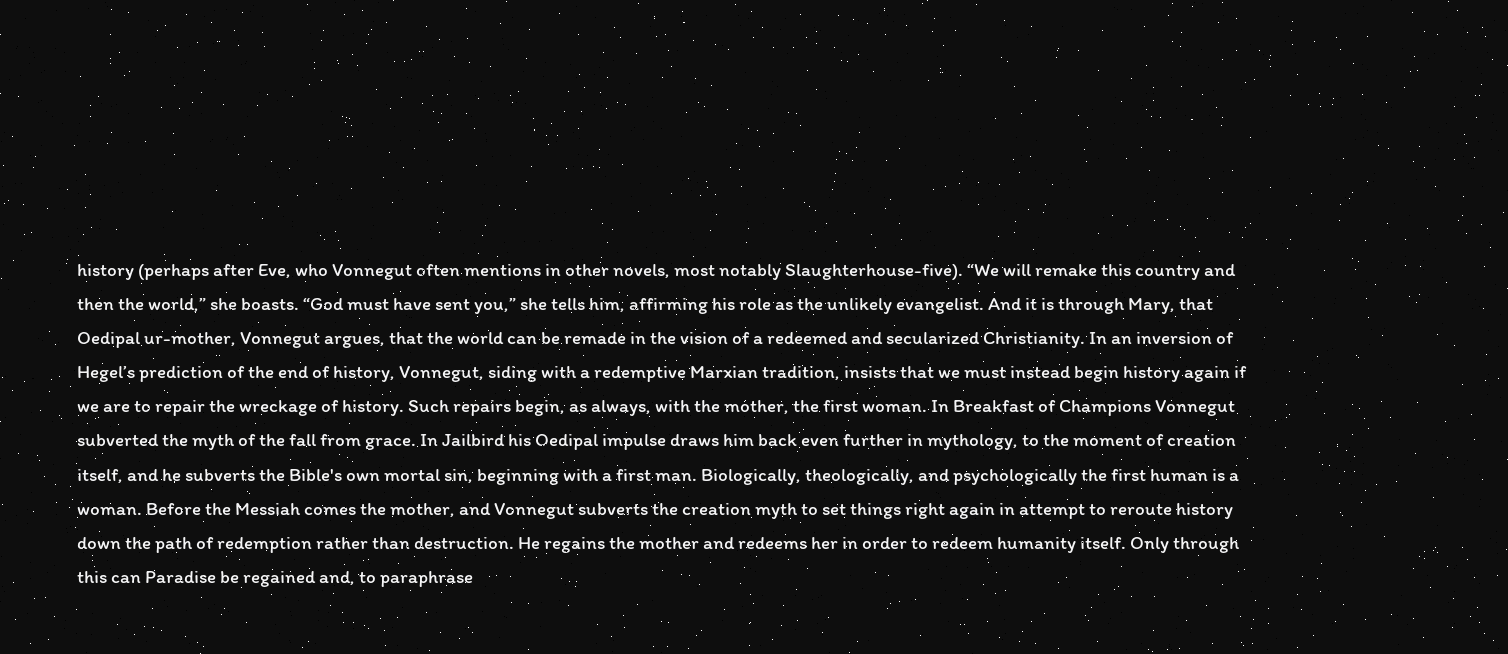history (perhaps after Eve, who Vonnegut often mentions in other novels, most notably Slaughterhouse-five). “We will remake this country and then the world,” she boasts. “God must have sent you,” she tells him, affirming his role as the unlikely evangelist. And it is through Mary, that Oedipal ur-mother, Vonnegut argues, that the world can be remade in the vision of a redeemed and secularized Christianity. In an inversion of Hegel’s prediction of the end of history, Vonnegut, siding with a redemptive Marxian tradition, insists that we must instead begin history again if we are to repair the wreckage of history. Such repairs begin, as always, with the mother, the first woman. In Breakfast of Champions Vonnegut subverted the myth of the fall from grace. In Jailbird his Oedipal impulse draws him back even further in mythology, to the moment of creation itself, and he subverts the Bible's own mortal sin, beginning with a first man. Biologically, theologically, and psychologically the first human is a woman. Before the Messiah comes the mother, and Vonnegut subverts the creation myth to set things right again in attempt to reroute history down the path of redemption rather than destruction. He regains the mother and redeems her in order to redeem humanity itself. Only through this can Paradise be regained and, to paraphrase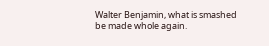Walter Benjamin, what is smashed be made whole again.